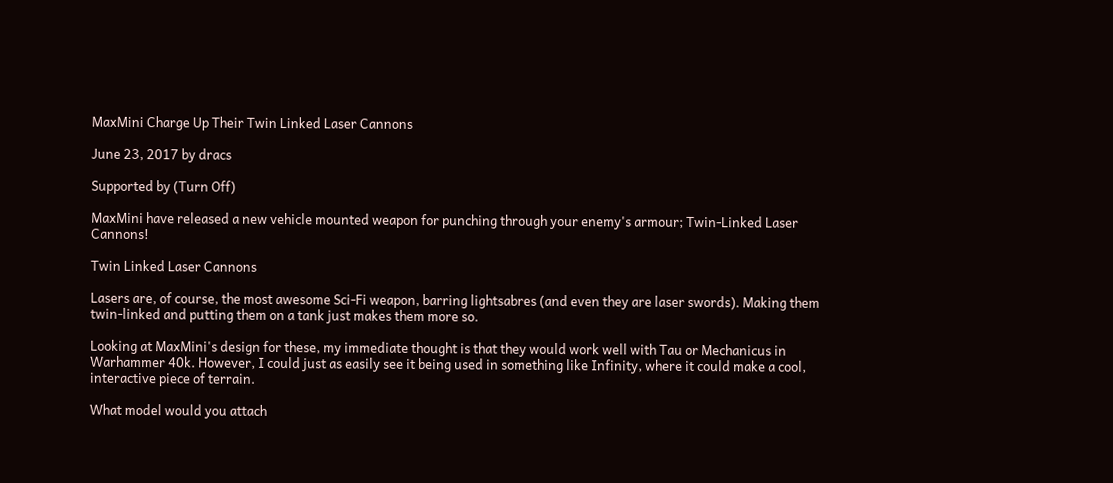MaxMini Charge Up Their Twin Linked Laser Cannons

June 23, 2017 by dracs

Supported by (Turn Off)

MaxMini have released a new vehicle mounted weapon for punching through your enemy's armour; Twin-Linked Laser Cannons!

Twin Linked Laser Cannons

Lasers are, of course, the most awesome Sci-Fi weapon, barring lightsabres (and even they are laser swords). Making them twin-linked and putting them on a tank just makes them more so.

Looking at MaxMini's design for these, my immediate thought is that they would work well with Tau or Mechanicus in Warhammer 40k. However, I could just as easily see it being used in something like Infinity, where it could make a cool, interactive piece of terrain.

What model would you attach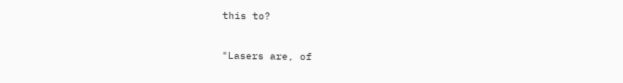this to?

"Lasers are, of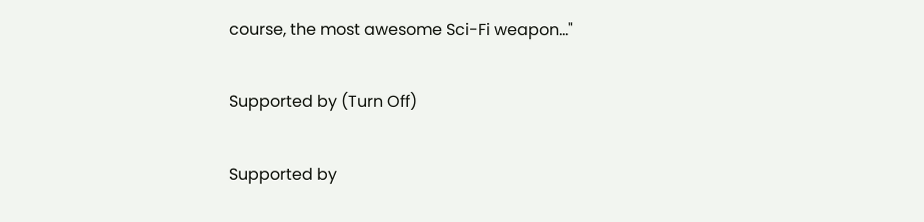course, the most awesome Sci-Fi weapon..."

Supported by (Turn Off)

Supported by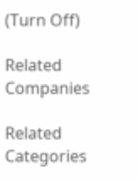(Turn Off)

Related Companies

Related Categories